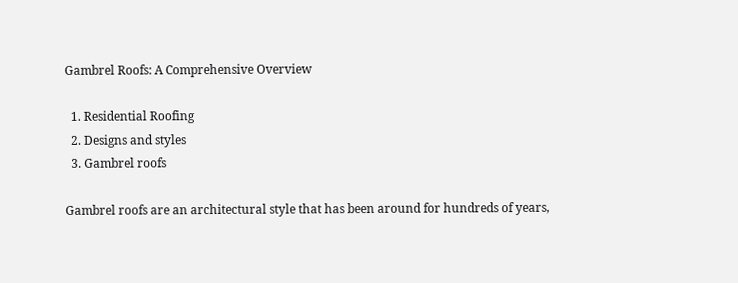Gambrel Roofs: A Comprehensive Overview

  1. Residential Roofing
  2. Designs and styles
  3. Gambrel roofs

Gambrel roofs are an architectural style that has been around for hundreds of years,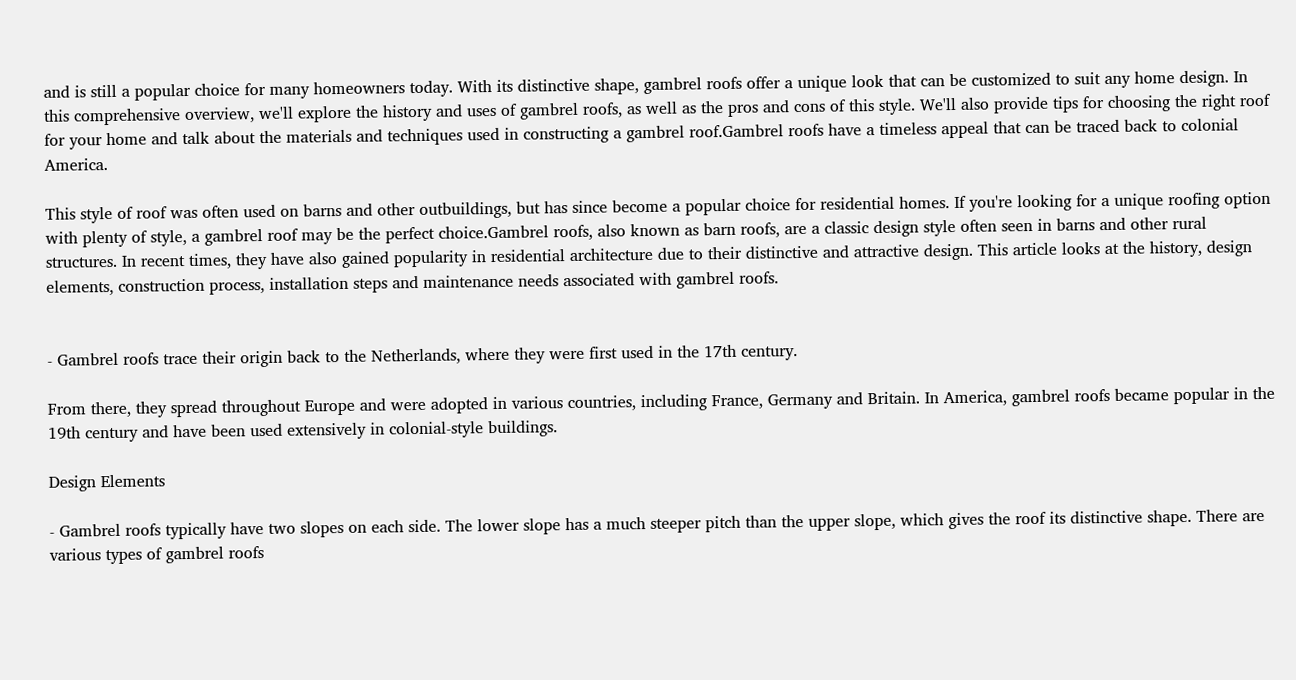and is still a popular choice for many homeowners today. With its distinctive shape, gambrel roofs offer a unique look that can be customized to suit any home design. In this comprehensive overview, we'll explore the history and uses of gambrel roofs, as well as the pros and cons of this style. We'll also provide tips for choosing the right roof for your home and talk about the materials and techniques used in constructing a gambrel roof.Gambrel roofs have a timeless appeal that can be traced back to colonial America.

This style of roof was often used on barns and other outbuildings, but has since become a popular choice for residential homes. If you're looking for a unique roofing option with plenty of style, a gambrel roof may be the perfect choice.Gambrel roofs, also known as barn roofs, are a classic design style often seen in barns and other rural structures. In recent times, they have also gained popularity in residential architecture due to their distinctive and attractive design. This article looks at the history, design elements, construction process, installation steps and maintenance needs associated with gambrel roofs.


- Gambrel roofs trace their origin back to the Netherlands, where they were first used in the 17th century.

From there, they spread throughout Europe and were adopted in various countries, including France, Germany and Britain. In America, gambrel roofs became popular in the 19th century and have been used extensively in colonial-style buildings.

Design Elements

- Gambrel roofs typically have two slopes on each side. The lower slope has a much steeper pitch than the upper slope, which gives the roof its distinctive shape. There are various types of gambrel roofs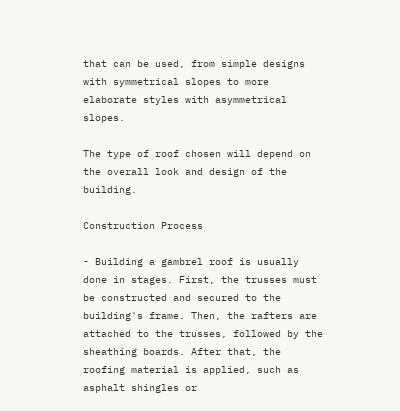that can be used, from simple designs with symmetrical slopes to more elaborate styles with asymmetrical slopes.

The type of roof chosen will depend on the overall look and design of the building.

Construction Process

- Building a gambrel roof is usually done in stages. First, the trusses must be constructed and secured to the building's frame. Then, the rafters are attached to the trusses, followed by the sheathing boards. After that, the roofing material is applied, such as asphalt shingles or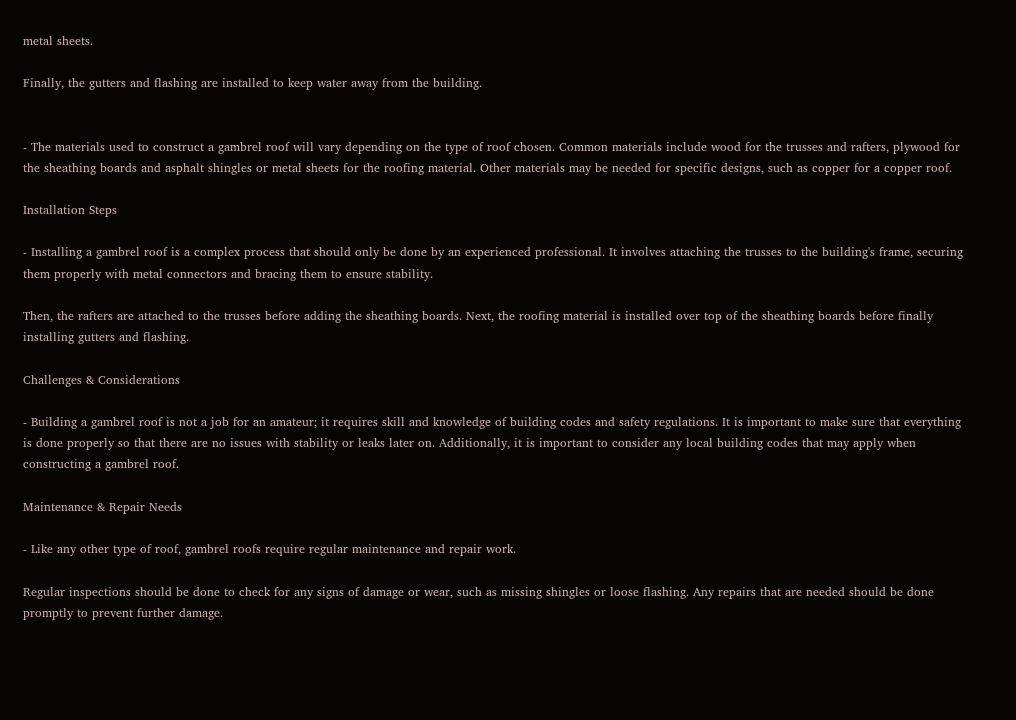metal sheets.

Finally, the gutters and flashing are installed to keep water away from the building.


- The materials used to construct a gambrel roof will vary depending on the type of roof chosen. Common materials include wood for the trusses and rafters, plywood for the sheathing boards and asphalt shingles or metal sheets for the roofing material. Other materials may be needed for specific designs, such as copper for a copper roof.

Installation Steps

- Installing a gambrel roof is a complex process that should only be done by an experienced professional. It involves attaching the trusses to the building's frame, securing them properly with metal connectors and bracing them to ensure stability.

Then, the rafters are attached to the trusses before adding the sheathing boards. Next, the roofing material is installed over top of the sheathing boards before finally installing gutters and flashing.

Challenges & Considerations

- Building a gambrel roof is not a job for an amateur; it requires skill and knowledge of building codes and safety regulations. It is important to make sure that everything is done properly so that there are no issues with stability or leaks later on. Additionally, it is important to consider any local building codes that may apply when constructing a gambrel roof.

Maintenance & Repair Needs

- Like any other type of roof, gambrel roofs require regular maintenance and repair work.

Regular inspections should be done to check for any signs of damage or wear, such as missing shingles or loose flashing. Any repairs that are needed should be done promptly to prevent further damage.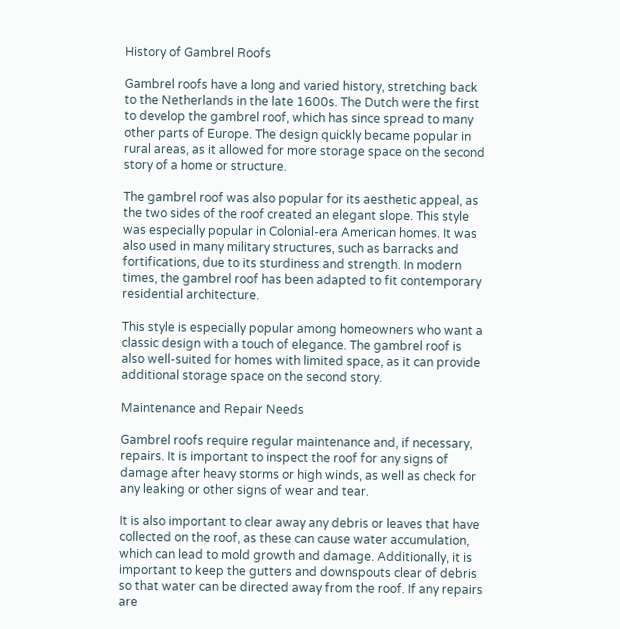History of Gambrel Roofs

Gambrel roofs have a long and varied history, stretching back to the Netherlands in the late 1600s. The Dutch were the first to develop the gambrel roof, which has since spread to many other parts of Europe. The design quickly became popular in rural areas, as it allowed for more storage space on the second story of a home or structure.

The gambrel roof was also popular for its aesthetic appeal, as the two sides of the roof created an elegant slope. This style was especially popular in Colonial-era American homes. It was also used in many military structures, such as barracks and fortifications, due to its sturdiness and strength. In modern times, the gambrel roof has been adapted to fit contemporary residential architecture.

This style is especially popular among homeowners who want a classic design with a touch of elegance. The gambrel roof is also well-suited for homes with limited space, as it can provide additional storage space on the second story.

Maintenance and Repair Needs

Gambrel roofs require regular maintenance and, if necessary, repairs. It is important to inspect the roof for any signs of damage after heavy storms or high winds, as well as check for any leaking or other signs of wear and tear.

It is also important to clear away any debris or leaves that have collected on the roof, as these can cause water accumulation, which can lead to mold growth and damage. Additionally, it is important to keep the gutters and downspouts clear of debris so that water can be directed away from the roof. If any repairs are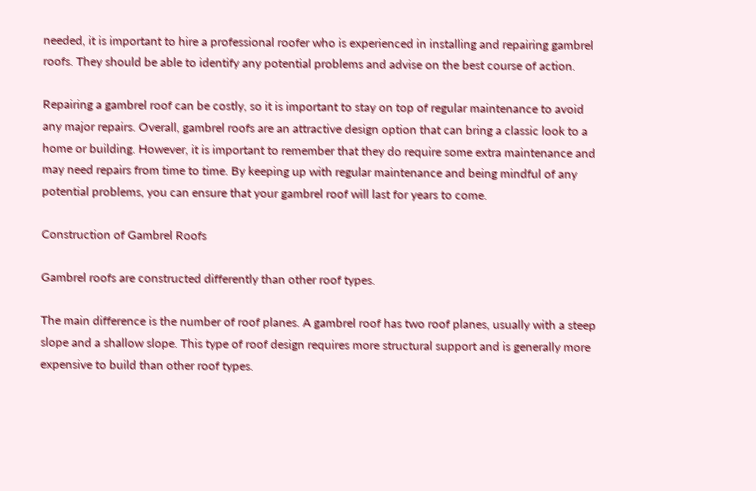needed, it is important to hire a professional roofer who is experienced in installing and repairing gambrel roofs. They should be able to identify any potential problems and advise on the best course of action.

Repairing a gambrel roof can be costly, so it is important to stay on top of regular maintenance to avoid any major repairs. Overall, gambrel roofs are an attractive design option that can bring a classic look to a home or building. However, it is important to remember that they do require some extra maintenance and may need repairs from time to time. By keeping up with regular maintenance and being mindful of any potential problems, you can ensure that your gambrel roof will last for years to come.

Construction of Gambrel Roofs

Gambrel roofs are constructed differently than other roof types.

The main difference is the number of roof planes. A gambrel roof has two roof planes, usually with a steep slope and a shallow slope. This type of roof design requires more structural support and is generally more expensive to build than other roof types.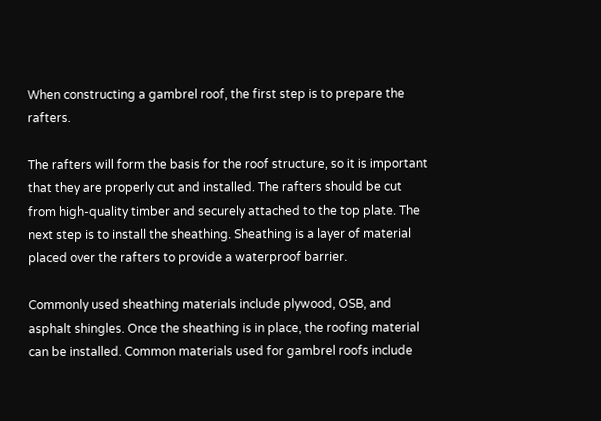When constructing a gambrel roof, the first step is to prepare the rafters.

The rafters will form the basis for the roof structure, so it is important that they are properly cut and installed. The rafters should be cut from high-quality timber and securely attached to the top plate. The next step is to install the sheathing. Sheathing is a layer of material placed over the rafters to provide a waterproof barrier.

Commonly used sheathing materials include plywood, OSB, and asphalt shingles. Once the sheathing is in place, the roofing material can be installed. Common materials used for gambrel roofs include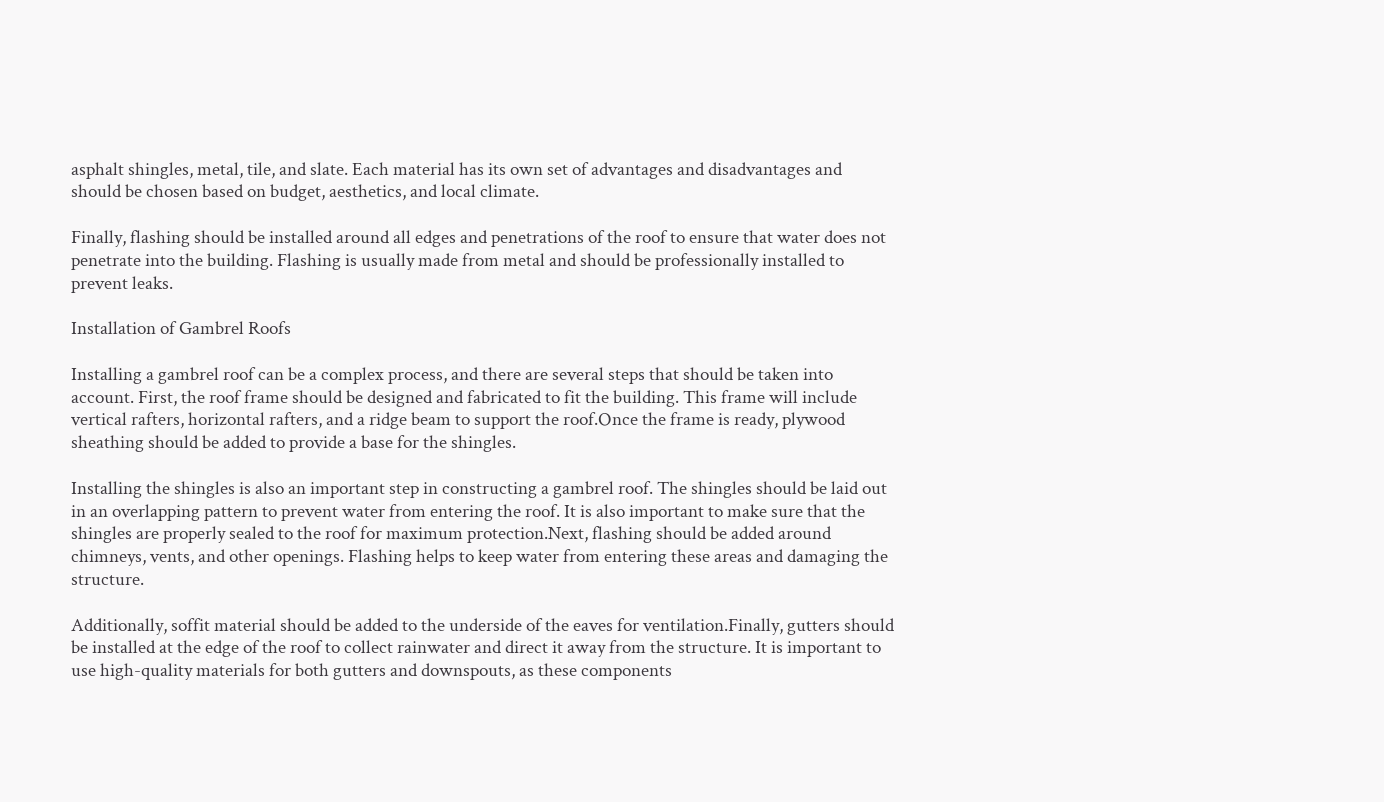asphalt shingles, metal, tile, and slate. Each material has its own set of advantages and disadvantages and should be chosen based on budget, aesthetics, and local climate.

Finally, flashing should be installed around all edges and penetrations of the roof to ensure that water does not penetrate into the building. Flashing is usually made from metal and should be professionally installed to prevent leaks.

Installation of Gambrel Roofs

Installing a gambrel roof can be a complex process, and there are several steps that should be taken into account. First, the roof frame should be designed and fabricated to fit the building. This frame will include vertical rafters, horizontal rafters, and a ridge beam to support the roof.Once the frame is ready, plywood sheathing should be added to provide a base for the shingles.

Installing the shingles is also an important step in constructing a gambrel roof. The shingles should be laid out in an overlapping pattern to prevent water from entering the roof. It is also important to make sure that the shingles are properly sealed to the roof for maximum protection.Next, flashing should be added around chimneys, vents, and other openings. Flashing helps to keep water from entering these areas and damaging the structure.

Additionally, soffit material should be added to the underside of the eaves for ventilation.Finally, gutters should be installed at the edge of the roof to collect rainwater and direct it away from the structure. It is important to use high-quality materials for both gutters and downspouts, as these components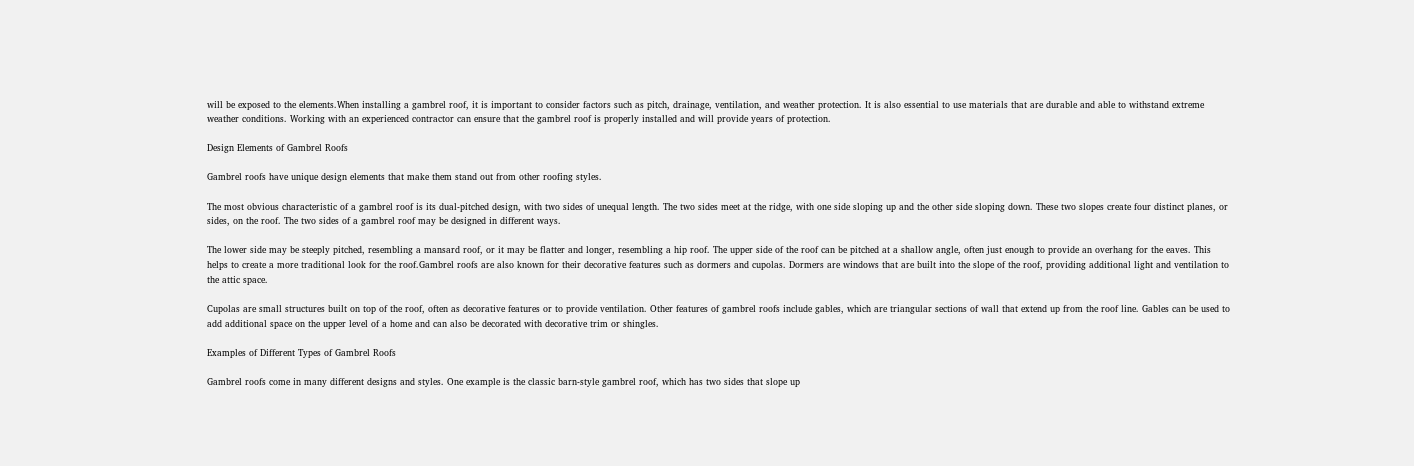will be exposed to the elements.When installing a gambrel roof, it is important to consider factors such as pitch, drainage, ventilation, and weather protection. It is also essential to use materials that are durable and able to withstand extreme weather conditions. Working with an experienced contractor can ensure that the gambrel roof is properly installed and will provide years of protection.

Design Elements of Gambrel Roofs

Gambrel roofs have unique design elements that make them stand out from other roofing styles.

The most obvious characteristic of a gambrel roof is its dual-pitched design, with two sides of unequal length. The two sides meet at the ridge, with one side sloping up and the other side sloping down. These two slopes create four distinct planes, or sides, on the roof. The two sides of a gambrel roof may be designed in different ways.

The lower side may be steeply pitched, resembling a mansard roof, or it may be flatter and longer, resembling a hip roof. The upper side of the roof can be pitched at a shallow angle, often just enough to provide an overhang for the eaves. This helps to create a more traditional look for the roof.Gambrel roofs are also known for their decorative features such as dormers and cupolas. Dormers are windows that are built into the slope of the roof, providing additional light and ventilation to the attic space.

Cupolas are small structures built on top of the roof, often as decorative features or to provide ventilation. Other features of gambrel roofs include gables, which are triangular sections of wall that extend up from the roof line. Gables can be used to add additional space on the upper level of a home and can also be decorated with decorative trim or shingles.

Examples of Different Types of Gambrel Roofs

Gambrel roofs come in many different designs and styles. One example is the classic barn-style gambrel roof, which has two sides that slope up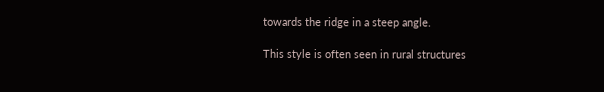towards the ridge in a steep angle.

This style is often seen in rural structures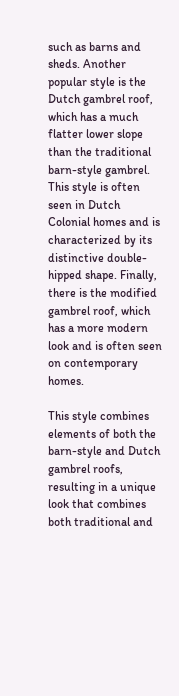such as barns and sheds. Another popular style is the Dutch gambrel roof, which has a much flatter lower slope than the traditional barn-style gambrel. This style is often seen in Dutch Colonial homes and is characterized by its distinctive double-hipped shape. Finally, there is the modified gambrel roof, which has a more modern look and is often seen on contemporary homes.

This style combines elements of both the barn-style and Dutch gambrel roofs, resulting in a unique look that combines both traditional and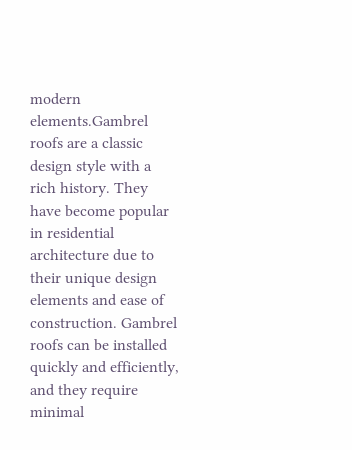modern elements.Gambrel roofs are a classic design style with a rich history. They have become popular in residential architecture due to their unique design elements and ease of construction. Gambrel roofs can be installed quickly and efficiently, and they require minimal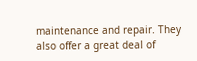maintenance and repair. They also offer a great deal of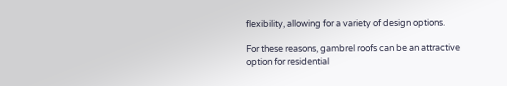flexibility, allowing for a variety of design options.

For these reasons, gambrel roofs can be an attractive option for residential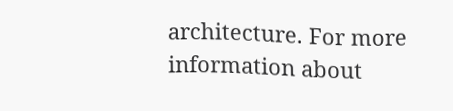architecture. For more information about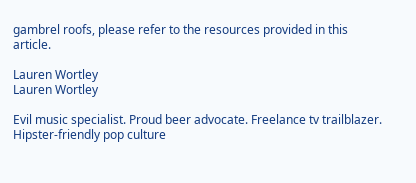gambrel roofs, please refer to the resources provided in this article.

Lauren Wortley
Lauren Wortley

Evil music specialist. Proud beer advocate. Freelance tv trailblazer. Hipster-friendly pop culture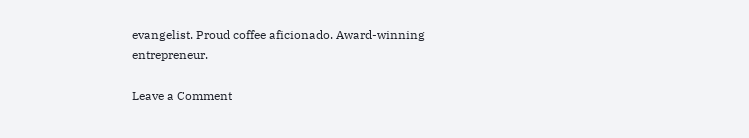evangelist. Proud coffee aficionado. Award-winning entrepreneur.

Leave a Comment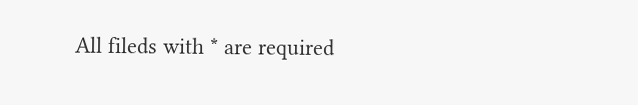All fileds with * are required